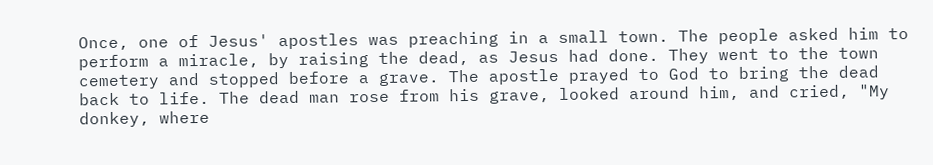Once, one of Jesus' apostles was preaching in a small town. The people asked him to perform a miracle, by raising the dead, as Jesus had done. They went to the town cemetery and stopped before a grave. The apostle prayed to God to bring the dead back to life. The dead man rose from his grave, looked around him, and cried, "My donkey, where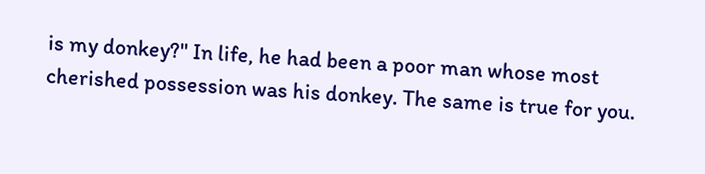is my donkey?" In life, he had been a poor man whose most cherished possession was his donkey. The same is true for you.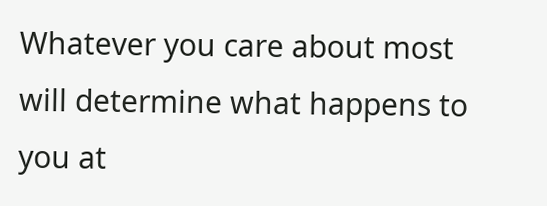Whatever you care about most will determine what happens to you at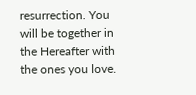resurrection. You will be together in the Hereafter with the ones you love.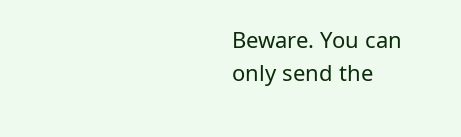Beware. You can only send the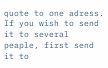quote to one adress.
If you wish to send it to several peaple, first send it to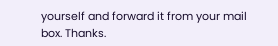yourself and forward it from your mail box. Thanks.